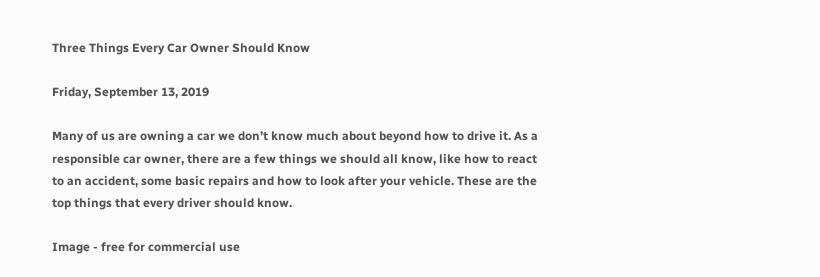Three Things Every Car Owner Should Know

Friday, September 13, 2019

Many of us are owning a car we don’t know much about beyond how to drive it. As a responsible car owner, there are a few things we should all know, like how to react to an accident, some basic repairs and how to look after your vehicle. These are the top things that every driver should know.

Image - free for commercial use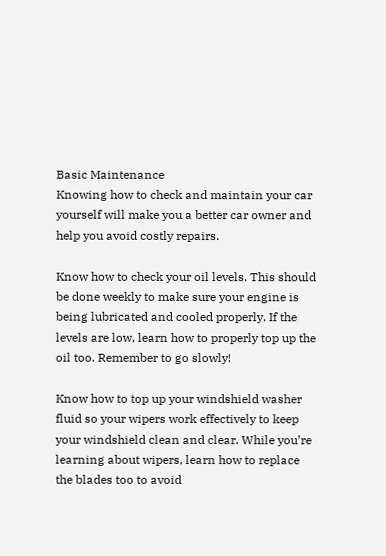Basic Maintenance
Knowing how to check and maintain your car yourself will make you a better car owner and help you avoid costly repairs.

Know how to check your oil levels. This should be done weekly to make sure your engine is being lubricated and cooled properly. If the levels are low, learn how to properly top up the oil too. Remember to go slowly!

Know how to top up your windshield washer fluid so your wipers work effectively to keep your windshield clean and clear. While you’re learning about wipers, learn how to replace the blades too to avoid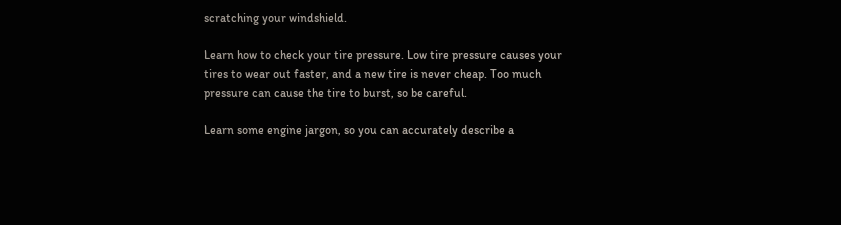scratching your windshield.

Learn how to check your tire pressure. Low tire pressure causes your tires to wear out faster, and a new tire is never cheap. Too much pressure can cause the tire to burst, so be careful.

Learn some engine jargon, so you can accurately describe a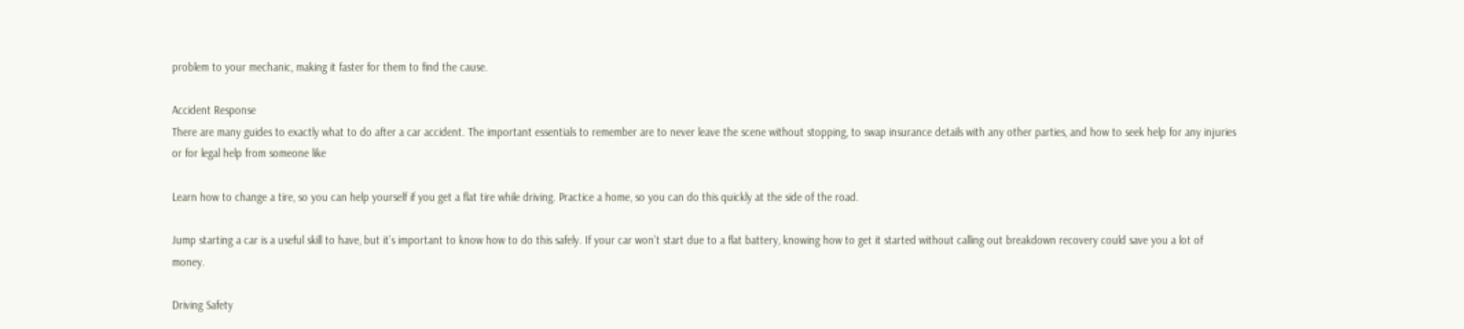problem to your mechanic, making it faster for them to find the cause.

Accident Response
There are many guides to exactly what to do after a car accident. The important essentials to remember are to never leave the scene without stopping, to swap insurance details with any other parties, and how to seek help for any injuries or for legal help from someone like

Learn how to change a tire, so you can help yourself if you get a flat tire while driving. Practice a home, so you can do this quickly at the side of the road.

Jump starting a car is a useful skill to have, but it’s important to know how to do this safely. If your car won’t start due to a flat battery, knowing how to get it started without calling out breakdown recovery could save you a lot of money.

Driving Safety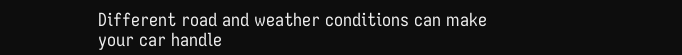Different road and weather conditions can make your car handle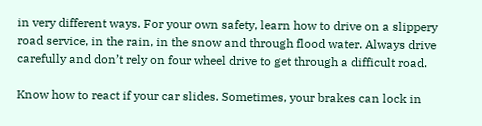in very different ways. For your own safety, learn how to drive on a slippery road service, in the rain, in the snow and through flood water. Always drive carefully and don’t rely on four wheel drive to get through a difficult road.

Know how to react if your car slides. Sometimes, your brakes can lock in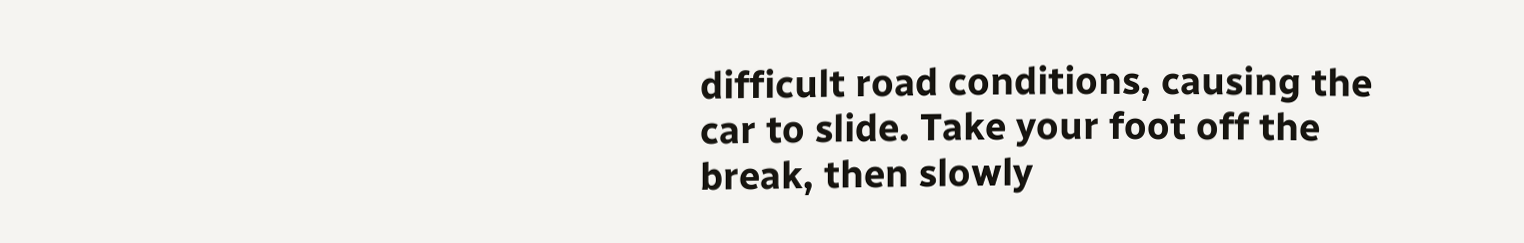difficult road conditions, causing the car to slide. Take your foot off the break, then slowly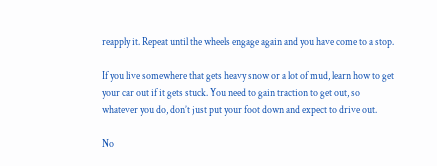reapply it. Repeat until the wheels engage again and you have come to a stop.

If you live somewhere that gets heavy snow or a lot of mud, learn how to get your car out if it gets stuck. You need to gain traction to get out, so whatever you do, don’t just put your foot down and expect to drive out.

No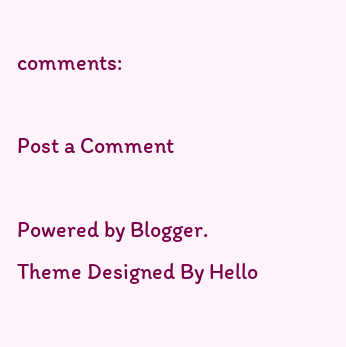comments:

Post a Comment

Powered by Blogger.
Theme Designed By Hello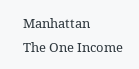Manhattan
The One Income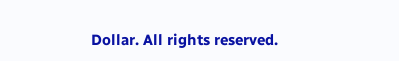Dollar. All rights reserved.